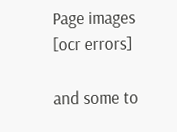Page images
[ocr errors]

and some to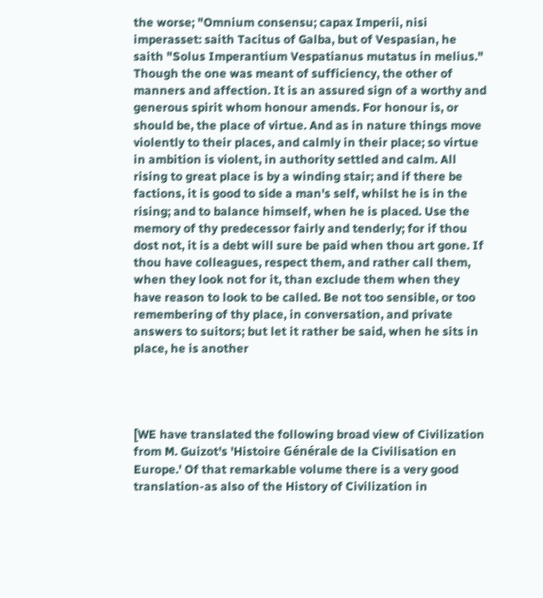the worse; "Omnium consensu; capax Imperii, nisi imperasset: saith Tacitus of Galba, but of Vespasian, he saith "Solus Imperantium Vespatianus mutatus in melius." Though the one was meant of sufficiency, the other of manners and affection. It is an assured sign of a worthy and generous spirit whom honour amends. For honour is, or should be, the place of virtue. And as in nature things move violently to their places, and calmly in their place; so virtue in ambition is violent, in authority settled and calm. All rising to great place is by a winding stair; and if there be factions, it is good to side a man's self, whilst he is in the rising; and to balance himself, when he is placed. Use the memory of thy predecessor fairly and tenderly; for if thou dost not, it is a debt will sure be paid when thou art gone. If thou have colleagues, respect them, and rather call them, when they look not for it, than exclude them when they have reason to look to be called. Be not too sensible, or too remembering of thy place, in conversation, and private answers to suitors; but let it rather be said, when he sits in place, he is another




[WE have translated the following broad view of Civilization from M. Guizot's 'Histoire Générale de la Civilisation en Europe.' Of that remarkable volume there is a very good translation-as also of the History of Civilization in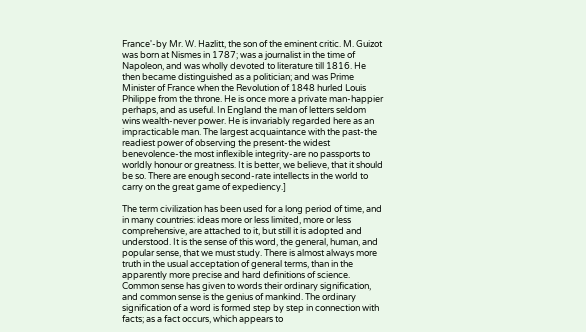France'-by Mr. W. Hazlitt, the son of the eminent critic. M. Guizot was born at Nismes in 1787; was a journalist in the time of Napoleon, and was wholly devoted to literature till 1816. He then became distinguished as a politician; and was Prime Minister of France when the Revolution of 1848 hurled Louis Philippe from the throne. He is once more a private man-happier perhaps, and as useful. In England the man of letters seldom wins wealth-never power. He is invariably regarded here as an impracticable man. The largest acquaintance with the past-the readiest power of observing the present-the widest benevolence-the most inflexible integrity-are no passports to worldly honour or greatness. It is better, we believe, that it should be so. There are enough second-rate intellects in the world to carry on the great game of expediency.]

The term civilization has been used for a long period of time, and in many countries: ideas more or less limited, more or less comprehensive, are attached to it, but still it is adopted and understood. It is the sense of this word, the general, human, and popular sense, that we must study. There is almost always more truth in the usual acceptation of general terms, than in the apparently more precise and hard definitions of science. Common sense has given to words their ordinary signification, and common sense is the genius of mankind. The ordinary signification of a word is formed step by step in connection with facts; as a fact occurs, which appears to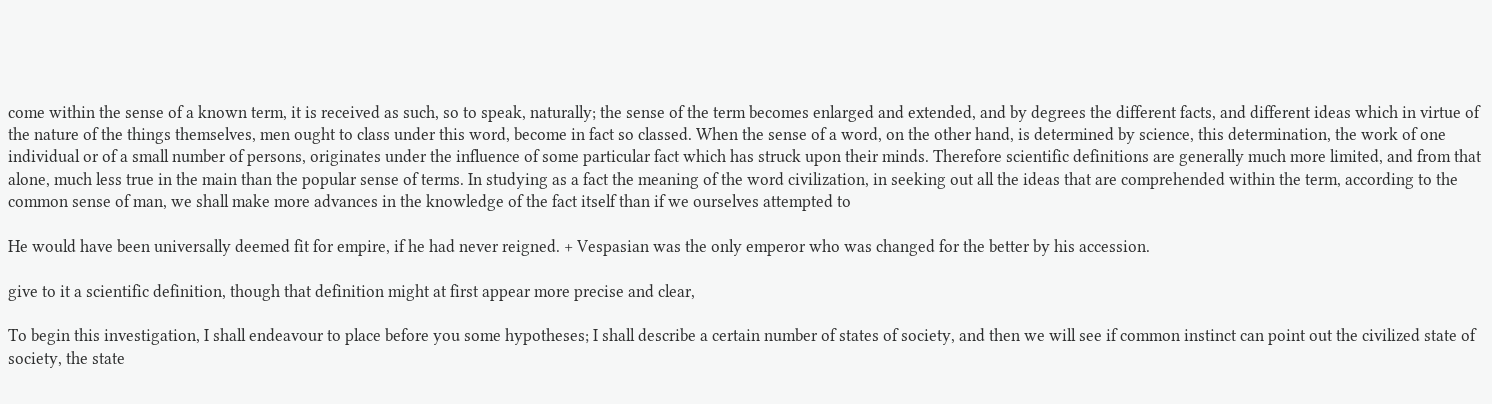come within the sense of a known term, it is received as such, so to speak, naturally; the sense of the term becomes enlarged and extended, and by degrees the different facts, and different ideas which in virtue of the nature of the things themselves, men ought to class under this word, become in fact so classed. When the sense of a word, on the other hand, is determined by science, this determination, the work of one individual or of a small number of persons, originates under the influence of some particular fact which has struck upon their minds. Therefore scientific definitions are generally much more limited, and from that alone, much less true in the main than the popular sense of terms. In studying as a fact the meaning of the word civilization, in seeking out all the ideas that are comprehended within the term, according to the common sense of man, we shall make more advances in the knowledge of the fact itself than if we ourselves attempted to

He would have been universally deemed fit for empire, if he had never reigned. + Vespasian was the only emperor who was changed for the better by his accession.

give to it a scientific definition, though that definition might at first appear more precise and clear,

To begin this investigation, I shall endeavour to place before you some hypotheses; I shall describe a certain number of states of society, and then we will see if common instinct can point out the civilized state of society, the state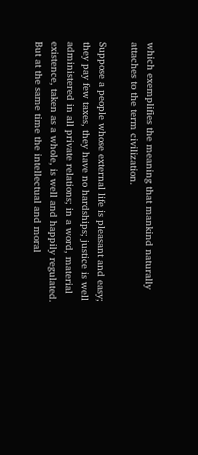which exemplifies the meaning that mankind naturally attaches to the term civilization.

Suppose a people whose external life is pleasant and easy; they pay few taxes, they have no hardships; justice is well administered in all private relations; in a word, material existence, taken as a whole, is well and happily regulated. But at the same time the intellectual and moral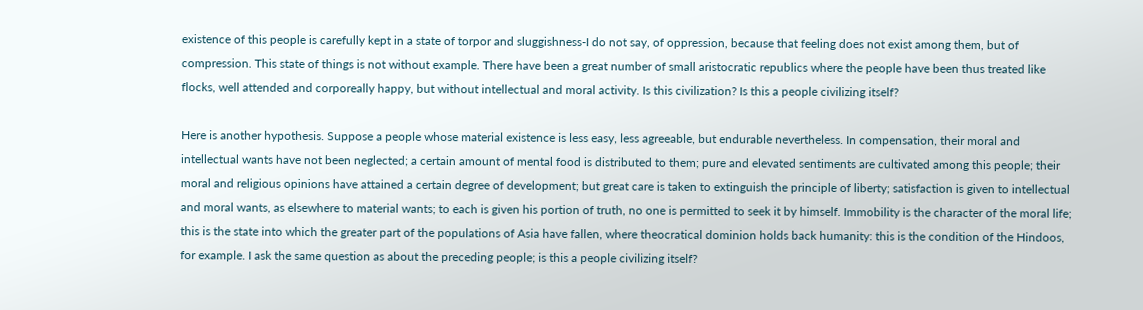existence of this people is carefully kept in a state of torpor and sluggishness-I do not say, of oppression, because that feeling does not exist among them, but of compression. This state of things is not without example. There have been a great number of small aristocratic republics where the people have been thus treated like flocks, well attended and corporeally happy, but without intellectual and moral activity. Is this civilization? Is this a people civilizing itself?

Here is another hypothesis. Suppose a people whose material existence is less easy, less agreeable, but endurable nevertheless. In compensation, their moral and intellectual wants have not been neglected; a certain amount of mental food is distributed to them; pure and elevated sentiments are cultivated among this people; their moral and religious opinions have attained a certain degree of development; but great care is taken to extinguish the principle of liberty; satisfaction is given to intellectual and moral wants, as elsewhere to material wants; to each is given his portion of truth, no one is permitted to seek it by himself. Immobility is the character of the moral life; this is the state into which the greater part of the populations of Asia have fallen, where theocratical dominion holds back humanity: this is the condition of the Hindoos, for example. I ask the same question as about the preceding people; is this a people civilizing itself?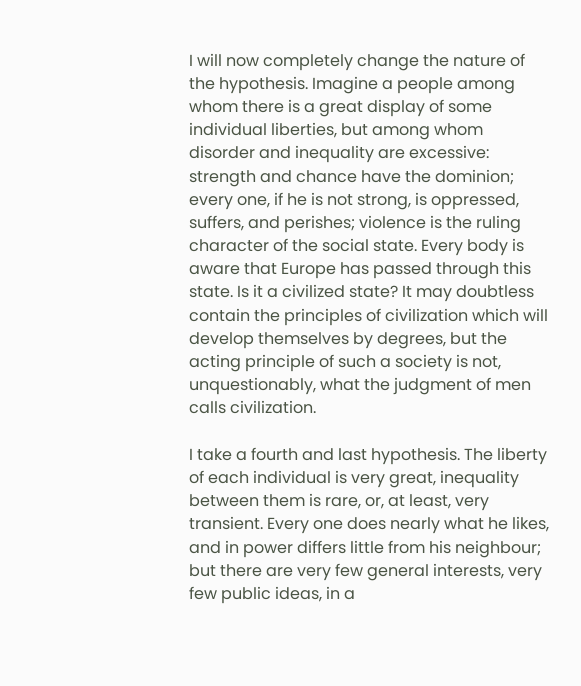I will now completely change the nature of the hypothesis. Imagine a people among whom there is a great display of some individual liberties, but among whom disorder and inequality are excessive: strength and chance have the dominion; every one, if he is not strong, is oppressed, suffers, and perishes; violence is the ruling character of the social state. Every body is aware that Europe has passed through this state. Is it a civilized state? It may doubtless contain the principles of civilization which will develop themselves by degrees, but the acting principle of such a society is not, unquestionably, what the judgment of men calls civilization.

I take a fourth and last hypothesis. The liberty of each individual is very great, inequality between them is rare, or, at least, very transient. Every one does nearly what he likes, and in power differs little from his neighbour; but there are very few general interests, very few public ideas, in a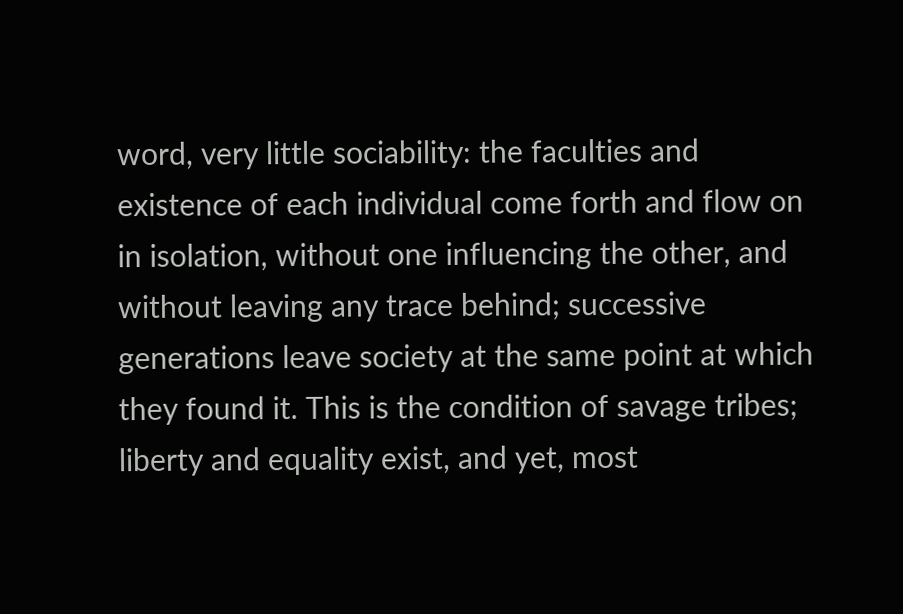word, very little sociability: the faculties and existence of each individual come forth and flow on in isolation, without one influencing the other, and without leaving any trace behind; successive generations leave society at the same point at which they found it. This is the condition of savage tribes; liberty and equality exist, and yet, most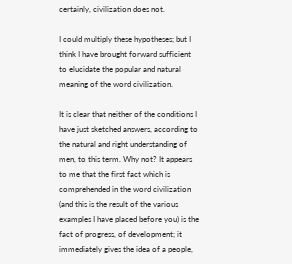certainly, civilization does not.

I could multiply these hypotheses; but I think I have brought forward sufficient to elucidate the popular and natural meaning of the word civilization.

It is clear that neither of the conditions I have just sketched answers, according to the natural and right understanding of men, to this term. Why not? It appears to me that the first fact which is comprehended in the word civilization (and this is the result of the various examples I have placed before you) is the fact of progress, of development; it immediately gives the idea of a people,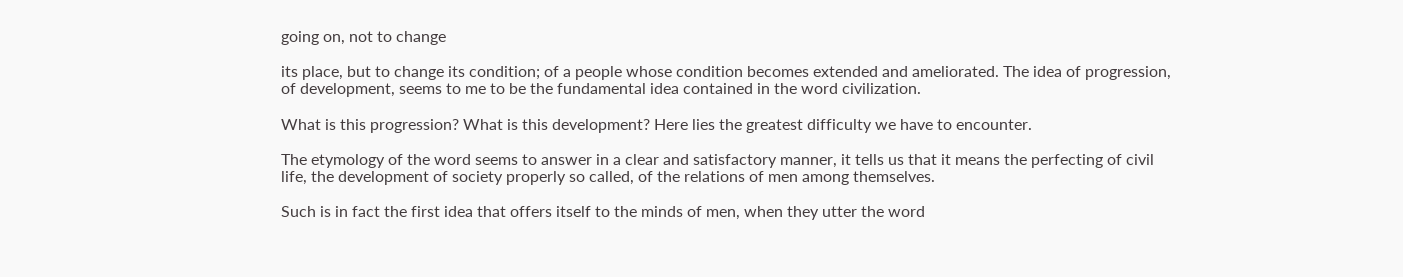going on, not to change

its place, but to change its condition; of a people whose condition becomes extended and ameliorated. The idea of progression, of development, seems to me to be the fundamental idea contained in the word civilization.

What is this progression? What is this development? Here lies the greatest difficulty we have to encounter.

The etymology of the word seems to answer in a clear and satisfactory manner, it tells us that it means the perfecting of civil life, the development of society properly so called, of the relations of men among themselves.

Such is in fact the first idea that offers itself to the minds of men, when they utter the word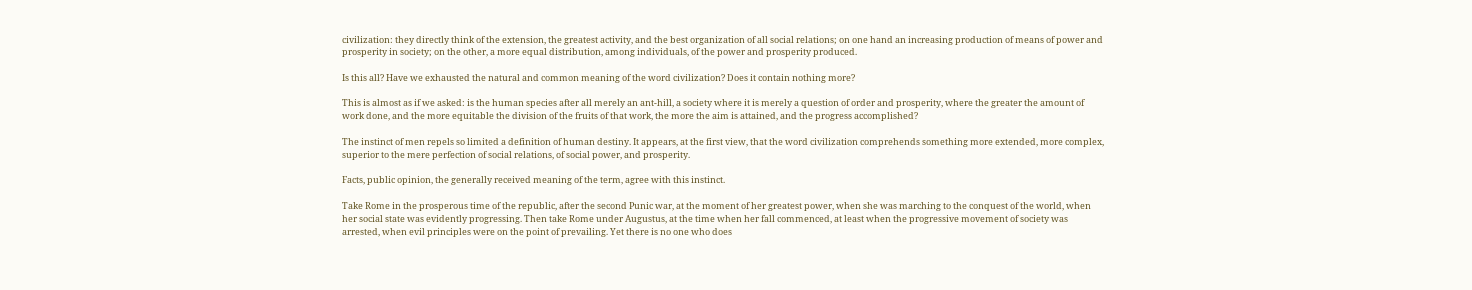civilization: they directly think of the extension, the greatest activity, and the best organization of all social relations; on one hand an increasing production of means of power and prosperity in society; on the other, a more equal distribution, among individuals, of the power and prosperity produced.

Is this all? Have we exhausted the natural and common meaning of the word civilization? Does it contain nothing more?

This is almost as if we asked: is the human species after all merely an ant-hill, a society where it is merely a question of order and prosperity, where the greater the amount of work done, and the more equitable the division of the fruits of that work, the more the aim is attained, and the progress accomplished?

The instinct of men repels so limited a definition of human destiny. It appears, at the first view, that the word civilization comprehends something more extended, more complex, superior to the mere perfection of social relations, of social power, and prosperity.

Facts, public opinion, the generally received meaning of the term, agree with this instinct.

Take Rome in the prosperous time of the republic, after the second Punic war, at the moment of her greatest power, when she was marching to the conquest of the world, when her social state was evidently progressing. Then take Rome under Augustus, at the time when her fall commenced, at least when the progressive movement of society was arrested, when evil principles were on the point of prevailing. Yet there is no one who does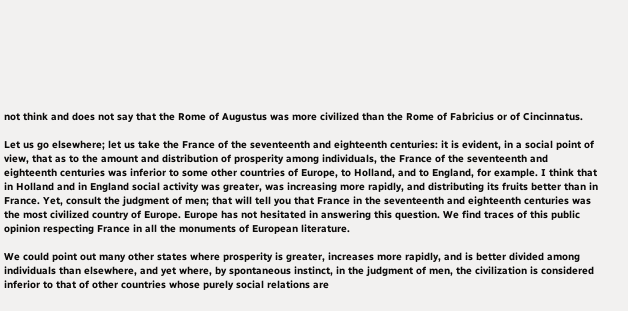not think and does not say that the Rome of Augustus was more civilized than the Rome of Fabricius or of Cincinnatus.

Let us go elsewhere; let us take the France of the seventeenth and eighteenth centuries: it is evident, in a social point of view, that as to the amount and distribution of prosperity among individuals, the France of the seventeenth and eighteenth centuries was inferior to some other countries of Europe, to Holland, and to England, for example. I think that in Holland and in England social activity was greater, was increasing more rapidly, and distributing its fruits better than in France. Yet, consult the judgment of men; that will tell you that France in the seventeenth and eighteenth centuries was the most civilized country of Europe. Europe has not hesitated in answering this question. We find traces of this public opinion respecting France in all the monuments of European literature.

We could point out many other states where prosperity is greater, increases more rapidly, and is better divided among individuals than elsewhere, and yet where, by spontaneous instinct, in the judgment of men, the civilization is considered inferior to that of other countries whose purely social relations are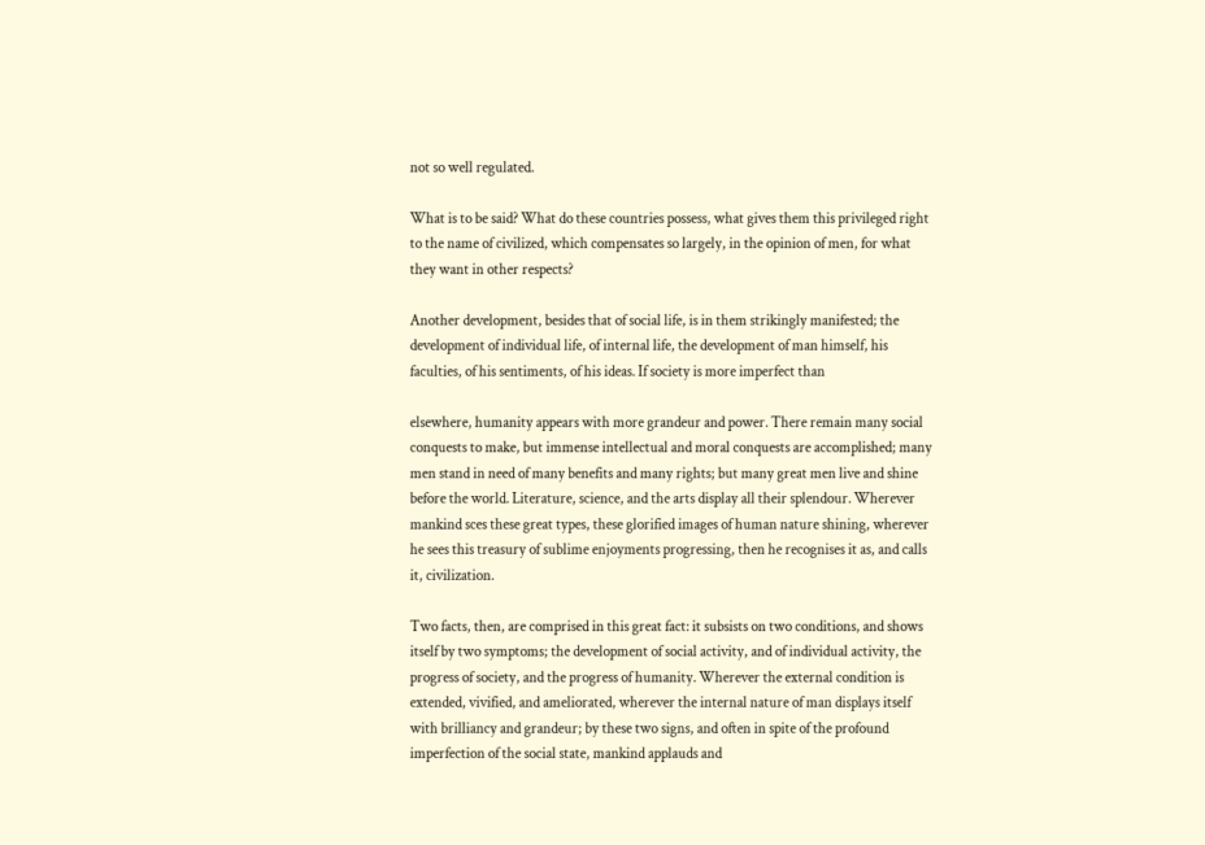not so well regulated.

What is to be said? What do these countries possess, what gives them this privileged right to the name of civilized, which compensates so largely, in the opinion of men, for what they want in other respects?

Another development, besides that of social life, is in them strikingly manifested; the development of individual life, of internal life, the development of man himself, his faculties, of his sentiments, of his ideas. If society is more imperfect than

elsewhere, humanity appears with more grandeur and power. There remain many social conquests to make, but immense intellectual and moral conquests are accomplished; many men stand in need of many benefits and many rights; but many great men live and shine before the world. Literature, science, and the arts display all their splendour. Wherever mankind sces these great types, these glorified images of human nature shining, wherever he sees this treasury of sublime enjoyments progressing, then he recognises it as, and calls it, civilization.

Two facts, then, are comprised in this great fact: it subsists on two conditions, and shows itself by two symptoms; the development of social activity, and of individual activity, the progress of society, and the progress of humanity. Wherever the external condition is extended, vivified, and ameliorated, wherever the internal nature of man displays itself with brilliancy and grandeur; by these two signs, and often in spite of the profound imperfection of the social state, mankind applauds and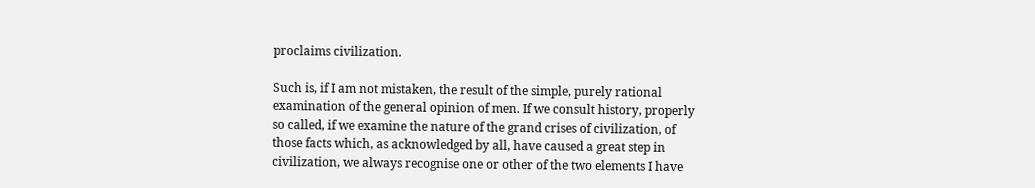proclaims civilization.

Such is, if I am not mistaken, the result of the simple, purely rational examination of the general opinion of men. If we consult history, properly so called, if we examine the nature of the grand crises of civilization, of those facts which, as acknowledged by all, have caused a great step in civilization, we always recognise one or other of the two elements I have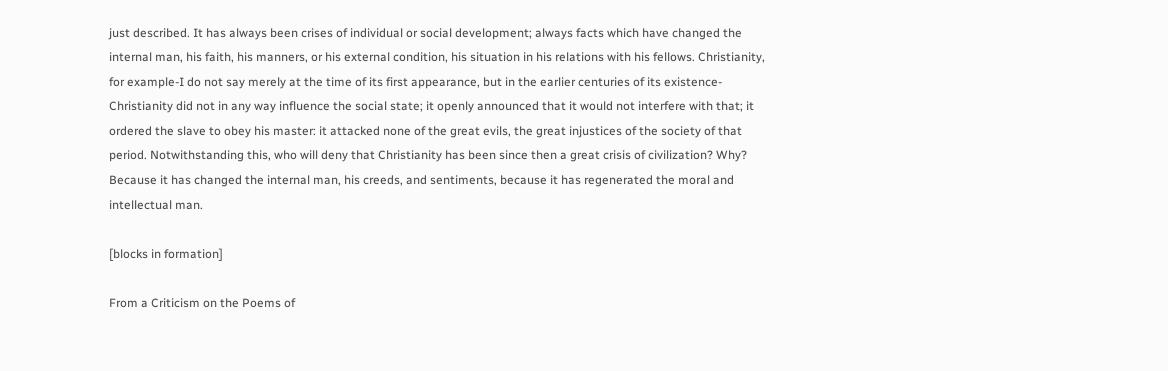just described. It has always been crises of individual or social development; always facts which have changed the internal man, his faith, his manners, or his external condition, his situation in his relations with his fellows. Christianity, for example-I do not say merely at the time of its first appearance, but in the earlier centuries of its existence-Christianity did not in any way influence the social state; it openly announced that it would not interfere with that; it ordered the slave to obey his master: it attacked none of the great evils, the great injustices of the society of that period. Notwithstanding this, who will deny that Christianity has been since then a great crisis of civilization? Why? Because it has changed the internal man, his creeds, and sentiments, because it has regenerated the moral and intellectual man.

[blocks in formation]

From a Criticism on the Poems of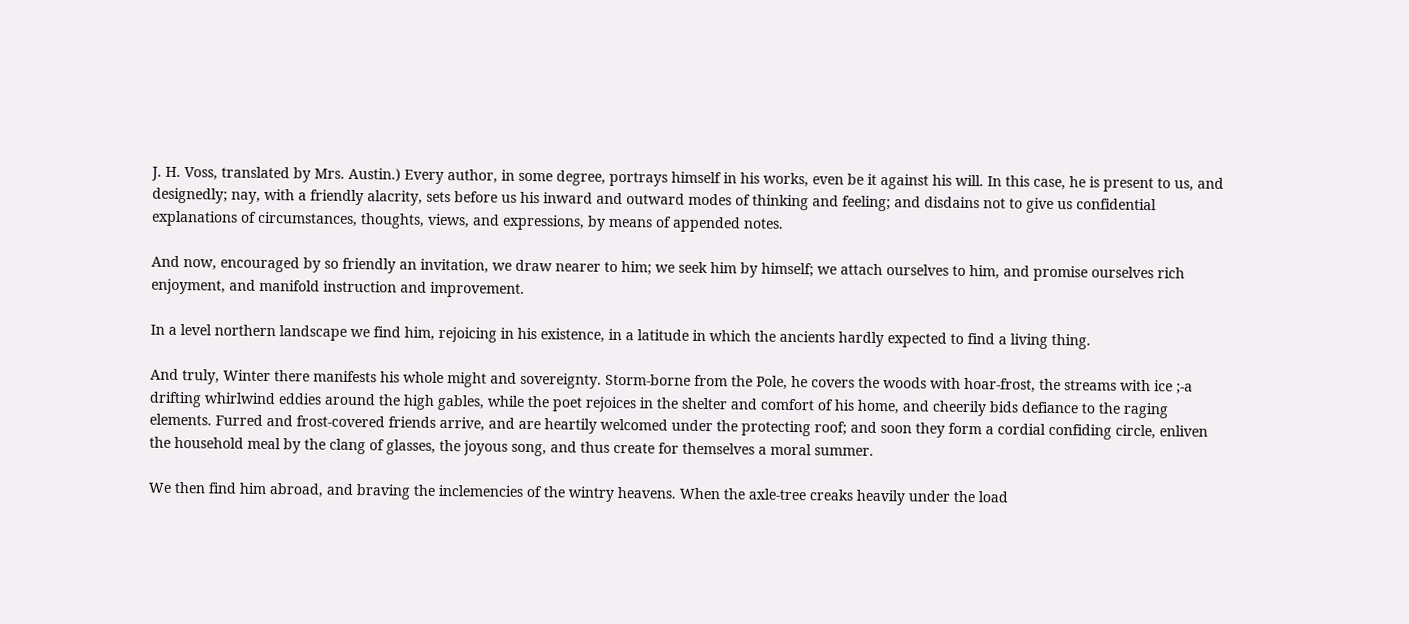J. H. Voss, translated by Mrs. Austin.) Every author, in some degree, portrays himself in his works, even be it against his will. In this case, he is present to us, and designedly; nay, with a friendly alacrity, sets before us his inward and outward modes of thinking and feeling; and disdains not to give us confidential explanations of circumstances, thoughts, views, and expressions, by means of appended notes.

And now, encouraged by so friendly an invitation, we draw nearer to him; we seek him by himself; we attach ourselves to him, and promise ourselves rich enjoyment, and manifold instruction and improvement.

In a level northern landscape we find him, rejoicing in his existence, in a latitude in which the ancients hardly expected to find a living thing.

And truly, Winter there manifests his whole might and sovereignty. Storm-borne from the Pole, he covers the woods with hoar-frost, the streams with ice ;-a drifting whirlwind eddies around the high gables, while the poet rejoices in the shelter and comfort of his home, and cheerily bids defiance to the raging elements. Furred and frost-covered friends arrive, and are heartily welcomed under the protecting roof; and soon they form a cordial confiding circle, enliven the household meal by the clang of glasses, the joyous song, and thus create for themselves a moral summer.

We then find him abroad, and braving the inclemencies of the wintry heavens. When the axle-tree creaks heavily under the load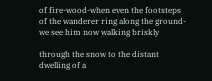of fire-wood-when even the footsteps of the wanderer ring along the ground-we see him now walking briskly

through the snow to the distant dwelling of a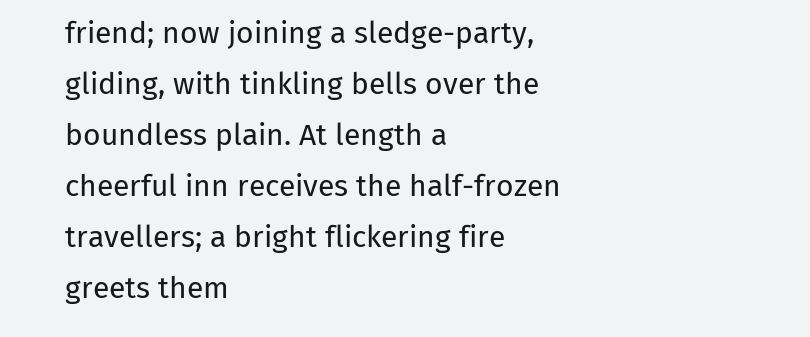friend; now joining a sledge-party, gliding, with tinkling bells over the boundless plain. At length a cheerful inn receives the half-frozen travellers; a bright flickering fire greets them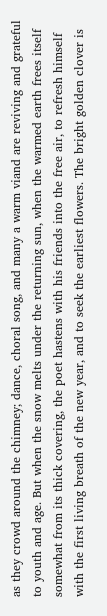as they crowd around the chimney; dance, choral song, and many a warm viand are reviving and grateful to youth and age. But when the snow melts under the returning sun, when the warmed earth frees itself somewhat from its thick covering, the poet hastens with his friends into the free air, to refresh himself with the first living breath of the new year, and to seek the earliest flowers. The bright golden clover is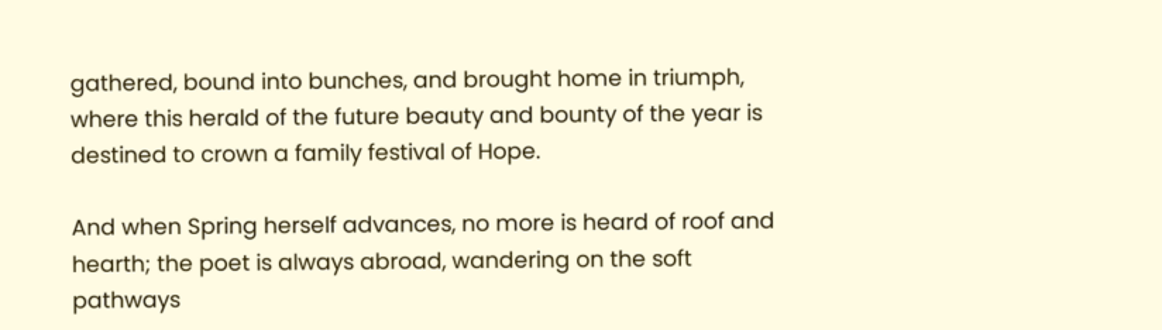gathered, bound into bunches, and brought home in triumph, where this herald of the future beauty and bounty of the year is destined to crown a family festival of Hope.

And when Spring herself advances, no more is heard of roof and hearth; the poet is always abroad, wandering on the soft pathways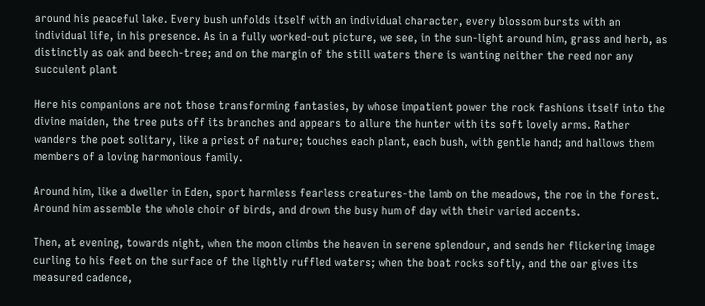around his peaceful lake. Every bush unfolds itself with an individual character, every blossom bursts with an individual life, in his presence. As in a fully worked-out picture, we see, in the sun-light around him, grass and herb, as distinctly as oak and beech-tree; and on the margin of the still waters there is wanting neither the reed nor any succulent plant

Here his companions are not those transforming fantasies, by whose impatient power the rock fashions itself into the divine maiden, the tree puts off its branches and appears to allure the hunter with its soft lovely arms. Rather wanders the poet solitary, like a priest of nature; touches each plant, each bush, with gentle hand; and hallows them members of a loving harmonious family.

Around him, like a dweller in Eden, sport harmless fearless creatures-the lamb on the meadows, the roe in the forest. Around him assemble the whole choir of birds, and drown the busy hum of day with their varied accents.

Then, at evening, towards night, when the moon climbs the heaven in serene splendour, and sends her flickering image curling to his feet on the surface of the lightly ruffled waters; when the boat rocks softly, and the oar gives its measured cadence,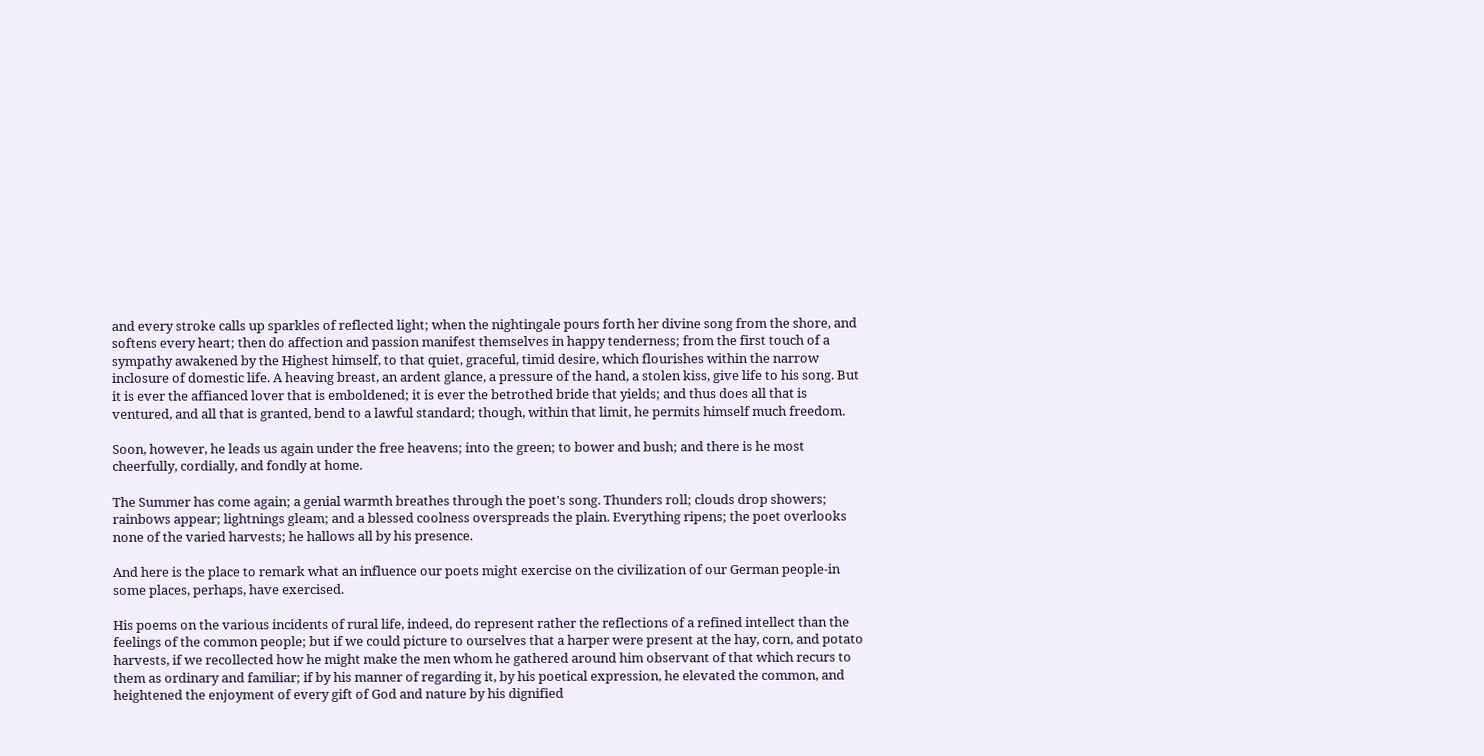and every stroke calls up sparkles of reflected light; when the nightingale pours forth her divine song from the shore, and softens every heart; then do affection and passion manifest themselves in happy tenderness; from the first touch of a sympathy awakened by the Highest himself, to that quiet, graceful, timid desire, which flourishes within the narrow inclosure of domestic life. A heaving breast, an ardent glance, a pressure of the hand, a stolen kiss, give life to his song. But it is ever the affianced lover that is emboldened; it is ever the betrothed bride that yields; and thus does all that is ventured, and all that is granted, bend to a lawful standard; though, within that limit, he permits himself much freedom.

Soon, however, he leads us again under the free heavens; into the green; to bower and bush; and there is he most cheerfully, cordially, and fondly at home.

The Summer has come again; a genial warmth breathes through the poet's song. Thunders roll; clouds drop showers; rainbows appear; lightnings gleam; and a blessed coolness overspreads the plain. Everything ripens; the poet overlooks none of the varied harvests; he hallows all by his presence.

And here is the place to remark what an influence our poets might exercise on the civilization of our German people-in some places, perhaps, have exercised.

His poems on the various incidents of rural life, indeed, do represent rather the reflections of a refined intellect than the feelings of the common people; but if we could picture to ourselves that a harper were present at the hay, corn, and potato harvests, if we recollected how he might make the men whom he gathered around him observant of that which recurs to them as ordinary and familiar; if by his manner of regarding it, by his poetical expression, he elevated the common, and heightened the enjoyment of every gift of God and nature by his dignified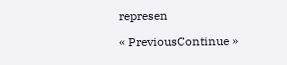represen

« PreviousContinue »